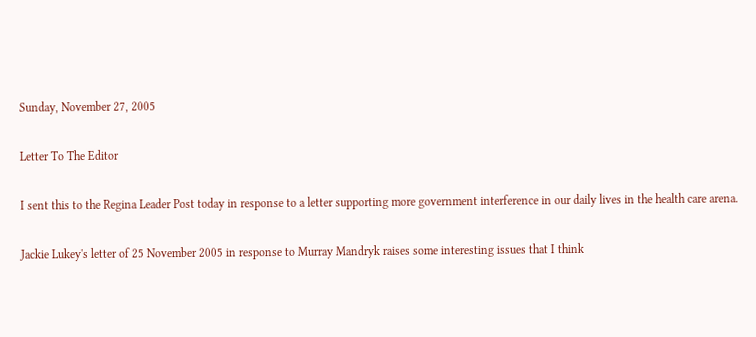Sunday, November 27, 2005

Letter To The Editor

I sent this to the Regina Leader Post today in response to a letter supporting more government interference in our daily lives in the health care arena.

Jackie Lukey's letter of 25 November 2005 in response to Murray Mandryk raises some interesting issues that I think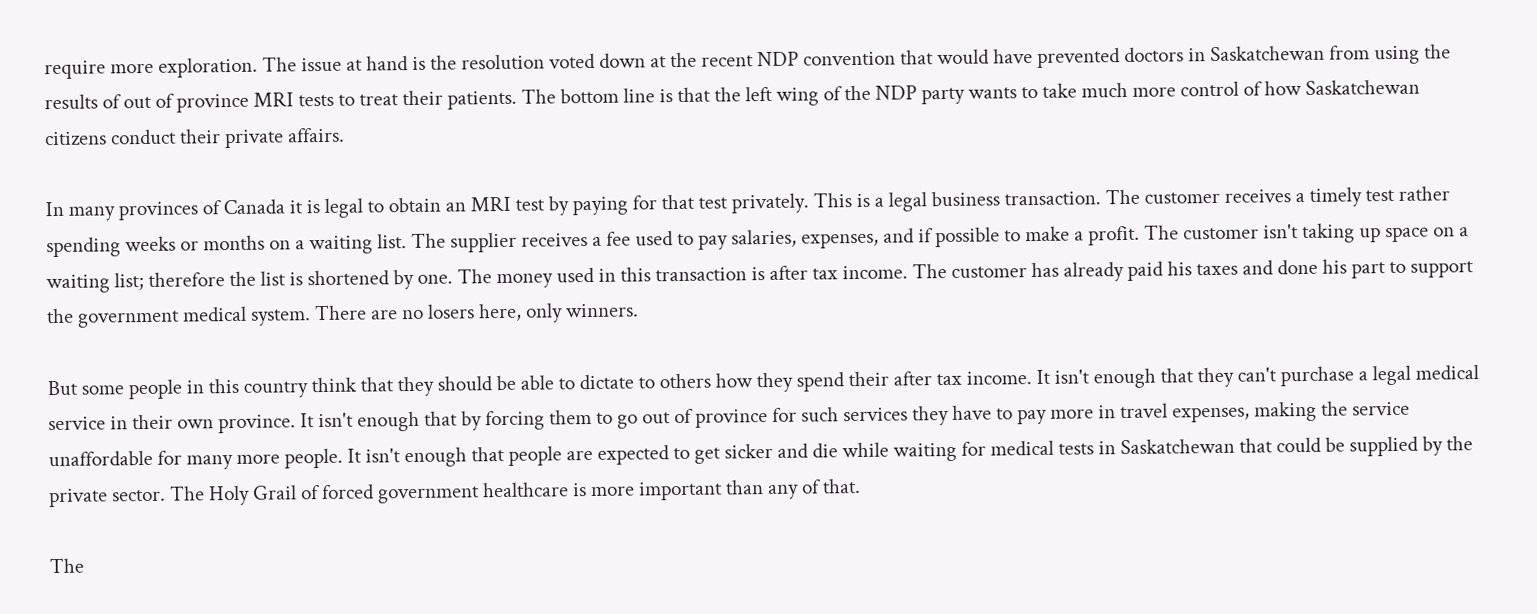require more exploration. The issue at hand is the resolution voted down at the recent NDP convention that would have prevented doctors in Saskatchewan from using the results of out of province MRI tests to treat their patients. The bottom line is that the left wing of the NDP party wants to take much more control of how Saskatchewan citizens conduct their private affairs.

In many provinces of Canada it is legal to obtain an MRI test by paying for that test privately. This is a legal business transaction. The customer receives a timely test rather spending weeks or months on a waiting list. The supplier receives a fee used to pay salaries, expenses, and if possible to make a profit. The customer isn't taking up space on a waiting list; therefore the list is shortened by one. The money used in this transaction is after tax income. The customer has already paid his taxes and done his part to support the government medical system. There are no losers here, only winners.

But some people in this country think that they should be able to dictate to others how they spend their after tax income. It isn't enough that they can't purchase a legal medical service in their own province. It isn't enough that by forcing them to go out of province for such services they have to pay more in travel expenses, making the service unaffordable for many more people. It isn't enough that people are expected to get sicker and die while waiting for medical tests in Saskatchewan that could be supplied by the private sector. The Holy Grail of forced government healthcare is more important than any of that.

The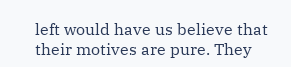left would have us believe that their motives are pure. They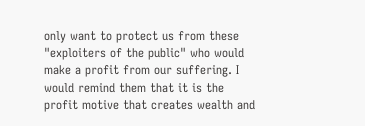only want to protect us from these "exploiters of the public" who would make a profit from our suffering. I would remind them that it is the profit motive that creates wealth and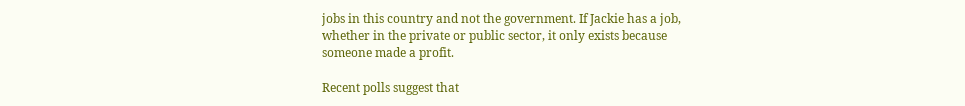jobs in this country and not the government. If Jackie has a job, whether in the private or public sector, it only exists because someone made a profit.

Recent polls suggest that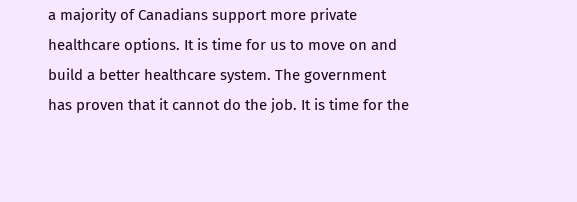a majority of Canadians support more private healthcare options. It is time for us to move on and build a better healthcare system. The government has proven that it cannot do the job. It is time for the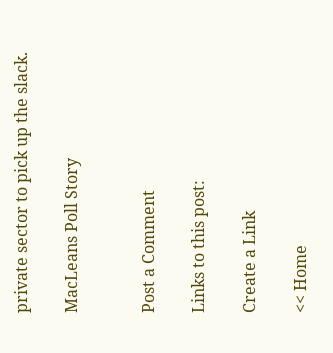private sector to pick up the slack.

MacLeans Poll Story


Post a Comment

Links to this post:

Create a Link

<< Home